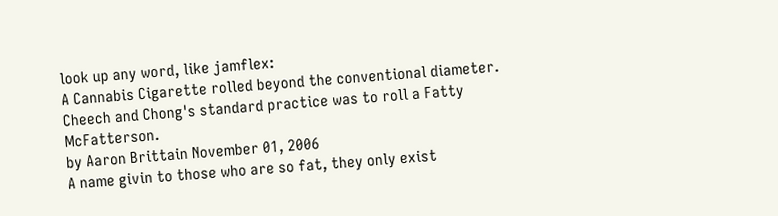look up any word, like jamflex:
A Cannabis Cigarette rolled beyond the conventional diameter.
Cheech and Chong's standard practice was to roll a Fatty McFatterson.
by Aaron Brittain November 01, 2006
A name givin to those who are so fat, they only exist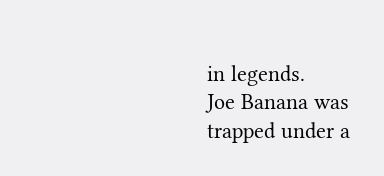in legends.
Joe Banana was trapped under a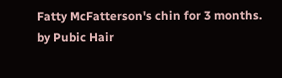Fatty McFatterson's chin for 3 months.
by Pubic Hair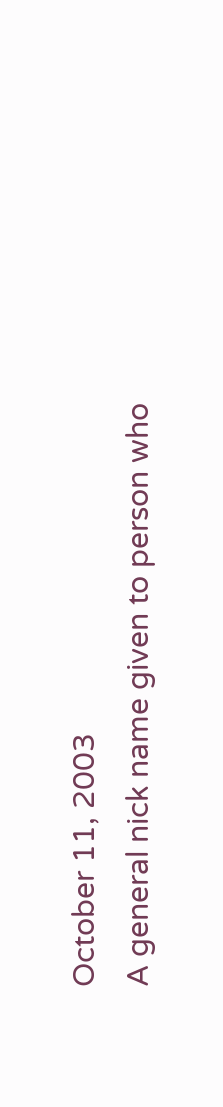October 11, 2003
A general nick name given to person who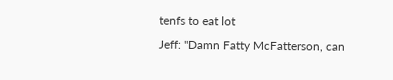tenfs to eat lot
Jeff: "Damn Fatty McFatterson, can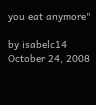you eat anymore"

by isabelc14 October 24, 2008